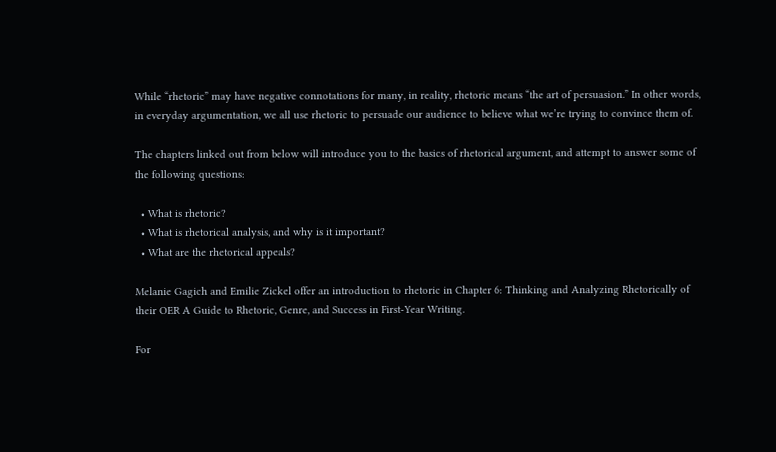While “rhetoric” may have negative connotations for many, in reality, rhetoric means “the art of persuasion.” In other words, in everyday argumentation, we all use rhetoric to persuade our audience to believe what we’re trying to convince them of.

The chapters linked out from below will introduce you to the basics of rhetorical argument, and attempt to answer some of the following questions:

  • What is rhetoric?
  • What is rhetorical analysis, and why is it important?
  • What are the rhetorical appeals?

Melanie Gagich and Emilie Zickel offer an introduction to rhetoric in Chapter 6: Thinking and Analyzing Rhetorically of their OER A Guide to Rhetoric, Genre, and Success in First-Year Writing.

For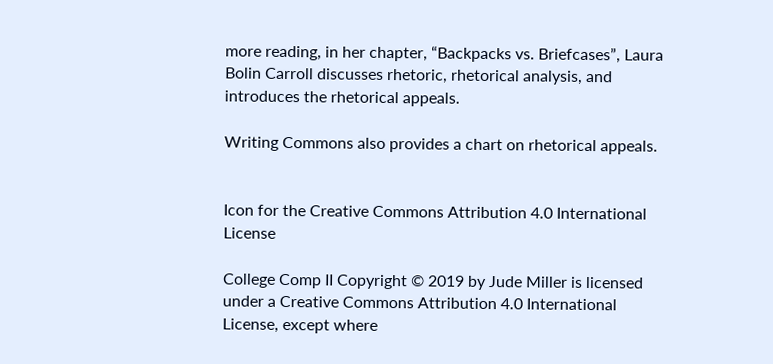more reading, in her chapter, “Backpacks vs. Briefcases”, Laura Bolin Carroll discusses rhetoric, rhetorical analysis, and introduces the rhetorical appeals.

Writing Commons also provides a chart on rhetorical appeals.


Icon for the Creative Commons Attribution 4.0 International License

College Comp II Copyright © 2019 by Jude Miller is licensed under a Creative Commons Attribution 4.0 International License, except where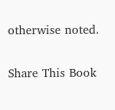otherwise noted.

Share This Book